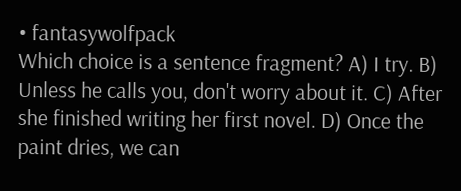• fantasywolfpack
Which choice is a sentence fragment? A) I try. B) Unless he calls you, don't worry about it. C) After she finished writing her first novel. D) Once the paint dries, we can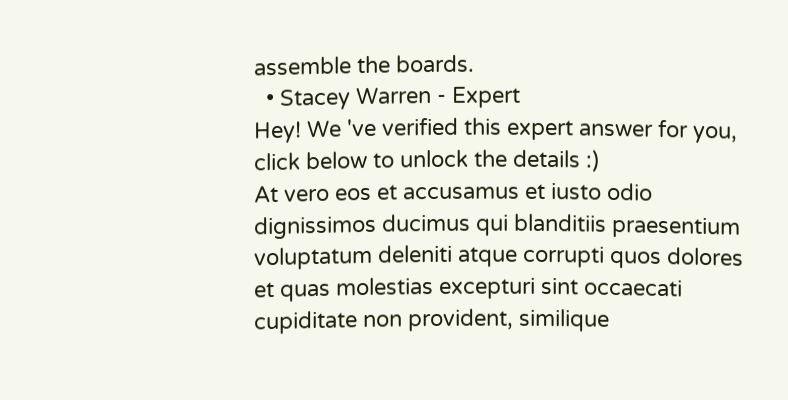assemble the boards.
  • Stacey Warren - Expert
Hey! We 've verified this expert answer for you, click below to unlock the details :)
At vero eos et accusamus et iusto odio dignissimos ducimus qui blanditiis praesentium voluptatum deleniti atque corrupti quos dolores et quas molestias excepturi sint occaecati cupiditate non provident, similique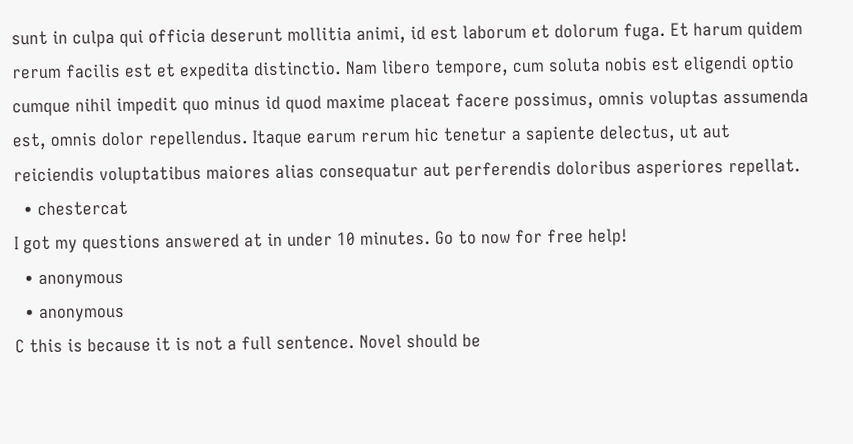sunt in culpa qui officia deserunt mollitia animi, id est laborum et dolorum fuga. Et harum quidem rerum facilis est et expedita distinctio. Nam libero tempore, cum soluta nobis est eligendi optio cumque nihil impedit quo minus id quod maxime placeat facere possimus, omnis voluptas assumenda est, omnis dolor repellendus. Itaque earum rerum hic tenetur a sapiente delectus, ut aut reiciendis voluptatibus maiores alias consequatur aut perferendis doloribus asperiores repellat.
  • chestercat
I got my questions answered at in under 10 minutes. Go to now for free help!
  • anonymous
  • anonymous
C this is because it is not a full sentence. Novel should be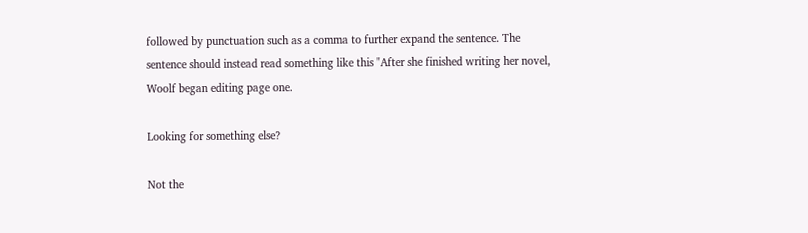followed by punctuation such as a comma to further expand the sentence. The sentence should instead read something like this "After she finished writing her novel, Woolf began editing page one.

Looking for something else?

Not the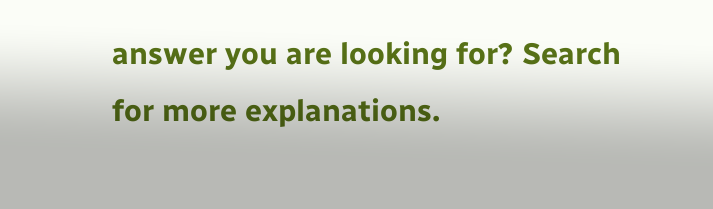answer you are looking for? Search for more explanations.